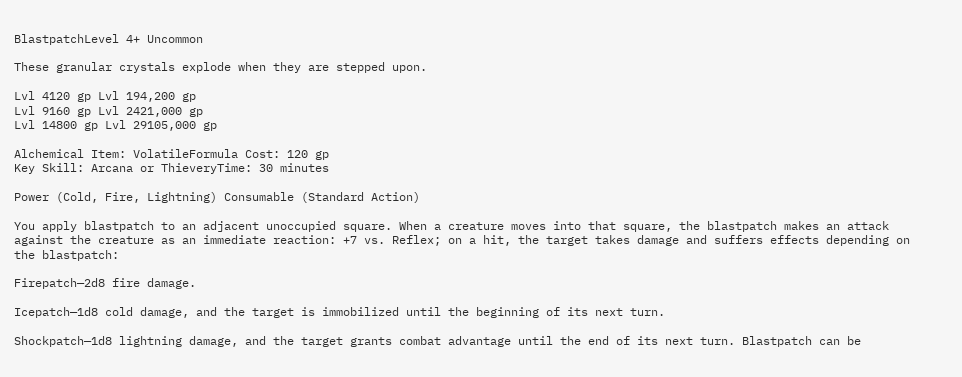BlastpatchLevel 4+ Uncommon

These granular crystals explode when they are stepped upon.

Lvl 4120 gp Lvl 194,200 gp
Lvl 9160 gp Lvl 2421,000 gp
Lvl 14800 gp Lvl 29105,000 gp

Alchemical Item: VolatileFormula Cost: 120 gp
Key Skill: Arcana or ThieveryTime: 30 minutes

Power (Cold, Fire, Lightning) Consumable (Standard Action)

You apply blastpatch to an adjacent unoccupied square. When a creature moves into that square, the blastpatch makes an attack against the creature as an immediate reaction: +7 vs. Reflex; on a hit, the target takes damage and suffers effects depending on the blastpatch:

Firepatch—2d8 fire damage.

Icepatch—1d8 cold damage, and the target is immobilized until the beginning of its next turn.

Shockpatch—1d8 lightning damage, and the target grants combat advantage until the end of its next turn. Blastpatch can be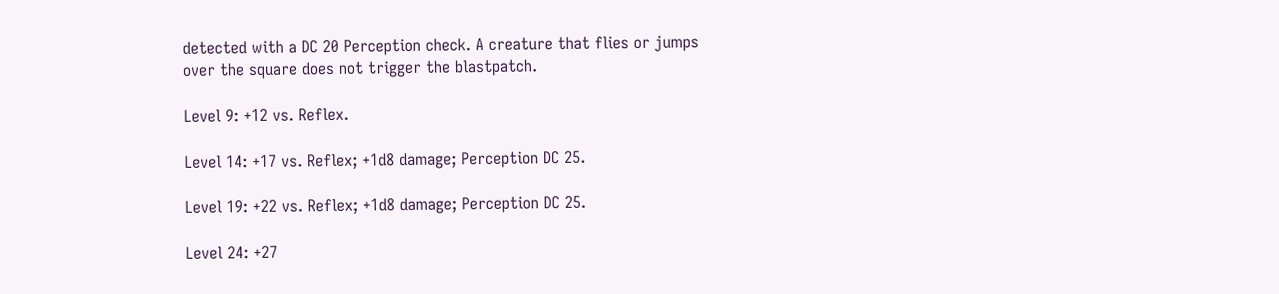detected with a DC 20 Perception check. A creature that flies or jumps over the square does not trigger the blastpatch.

Level 9: +12 vs. Reflex.

Level 14: +17 vs. Reflex; +1d8 damage; Perception DC 25.

Level 19: +22 vs. Reflex; +1d8 damage; Perception DC 25.

Level 24: +27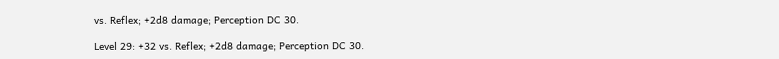vs. Reflex; +2d8 damage; Perception DC 30.

Level 29: +32 vs. Reflex; +2d8 damage; Perception DC 30.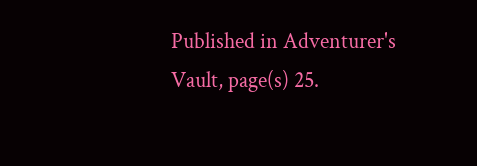Published in Adventurer's Vault, page(s) 25.